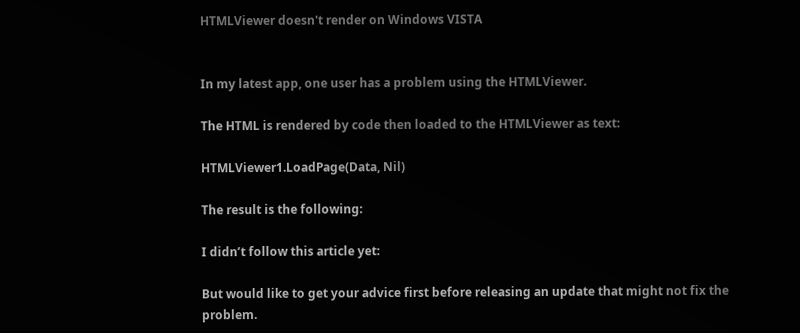HTMLViewer doesn't render on Windows VISTA


In my latest app, one user has a problem using the HTMLViewer.

The HTML is rendered by code then loaded to the HTMLViewer as text:

HTMLViewer1.LoadPage(Data, Nil)

The result is the following:

I didn’t follow this article yet:

But would like to get your advice first before releasing an update that might not fix the problem.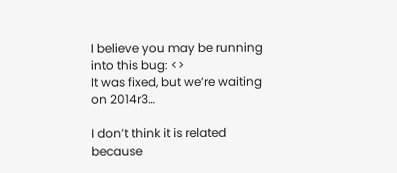I believe you may be running into this bug: <>
It was fixed, but we’re waiting on 2014r3…

I don’t think it is related because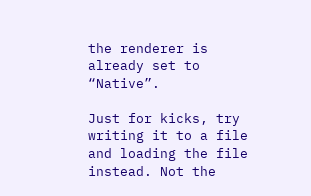the renderer is already set to “Native”.

Just for kicks, try writing it to a file and loading the file instead. Not the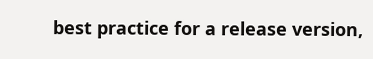best practice for a release version,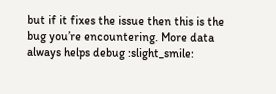but if it fixes the issue then this is the bug you’re encountering. More data always helps debug :slight_smile: